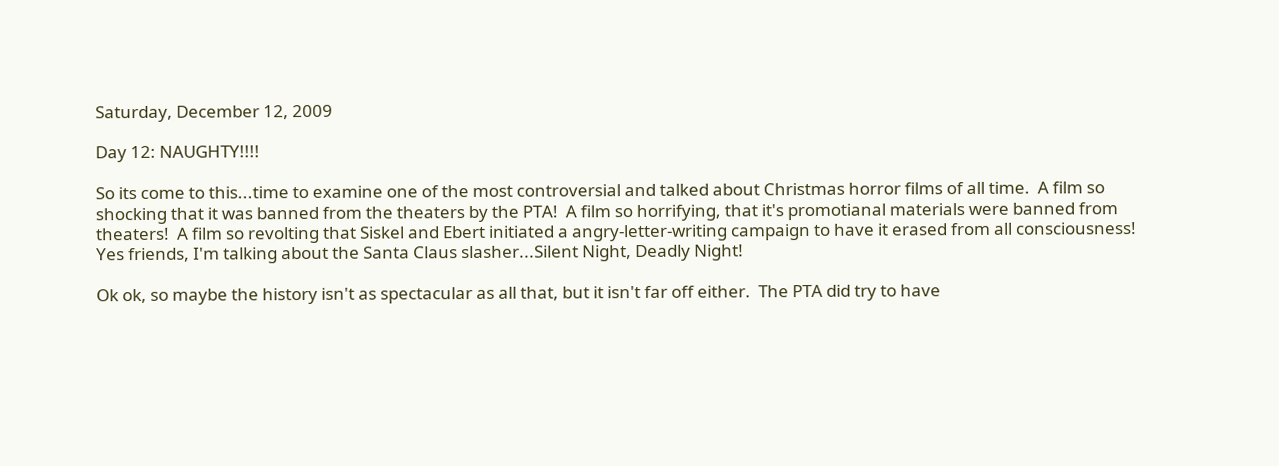Saturday, December 12, 2009

Day 12: NAUGHTY!!!!

So its come to this...time to examine one of the most controversial and talked about Christmas horror films of all time.  A film so shocking that it was banned from the theaters by the PTA!  A film so horrifying, that it's promotianal materials were banned from theaters!  A film so revolting that Siskel and Ebert initiated a angry-letter-writing campaign to have it erased from all consciousness!  Yes friends, I'm talking about the Santa Claus slasher...Silent Night, Deadly Night!

Ok ok, so maybe the history isn't as spectacular as all that, but it isn't far off either.  The PTA did try to have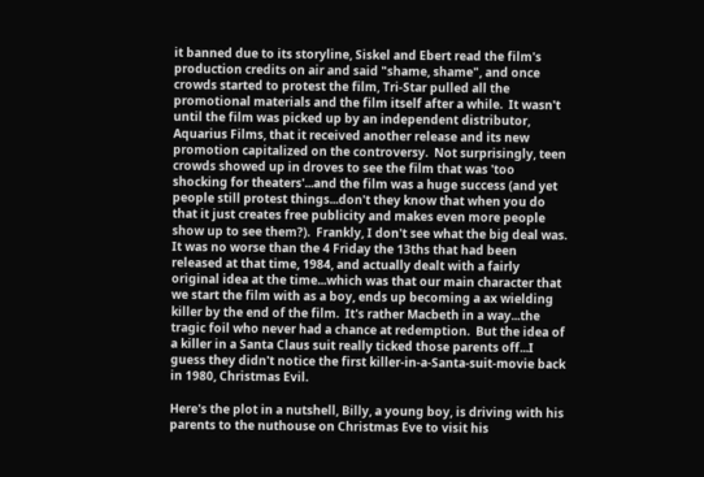it banned due to its storyline, Siskel and Ebert read the film's production credits on air and said "shame, shame", and once crowds started to protest the film, Tri-Star pulled all the promotional materials and the film itself after a while.  It wasn't until the film was picked up by an independent distributor, Aquarius Films, that it received another release and its new promotion capitalized on the controversy.  Not surprisingly, teen crowds showed up in droves to see the film that was 'too shocking for theaters'...and the film was a huge success (and yet people still protest things...don't they know that when you do that it just creates free publicity and makes even more people show up to see them?).  Frankly, I don't see what the big deal was.  It was no worse than the 4 Friday the 13ths that had been released at that time, 1984, and actually dealt with a fairly original idea at the time...which was that our main character that we start the film with as a boy, ends up becoming a ax wielding killer by the end of the film.  It's rather Macbeth in a way...the tragic foil who never had a chance at redemption.  But the idea of a killer in a Santa Claus suit really ticked those parents off...I guess they didn't notice the first killer-in-a-Santa-suit-movie back in 1980, Christmas Evil.

Here's the plot in a nutshell, Billy, a young boy, is driving with his parents to the nuthouse on Christmas Eve to visit his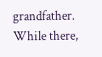grandfather.  While there,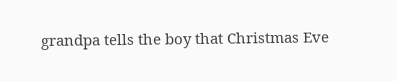grandpa tells the boy that Christmas Eve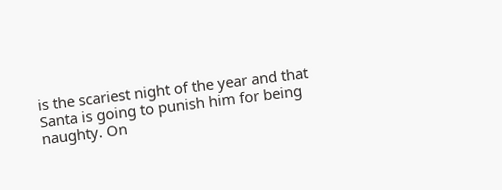is the scariest night of the year and that Santa is going to punish him for being naughty. On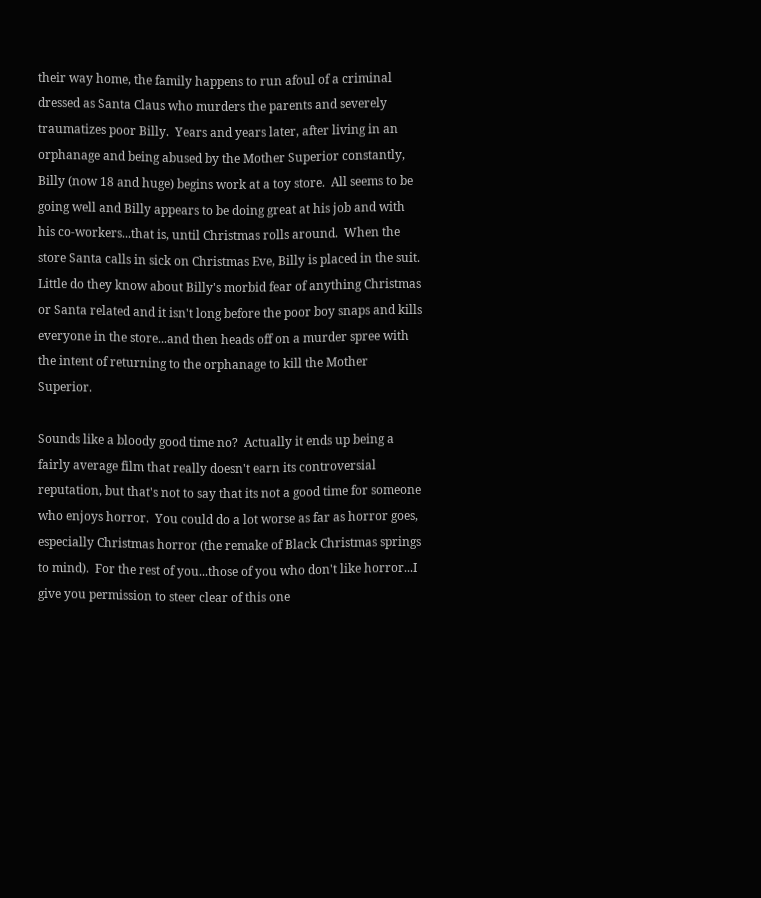their way home, the family happens to run afoul of a criminal dressed as Santa Claus who murders the parents and severely traumatizes poor Billy.  Years and years later, after living in an orphanage and being abused by the Mother Superior constantly, Billy (now 18 and huge) begins work at a toy store.  All seems to be going well and Billy appears to be doing great at his job and with his co-workers...that is, until Christmas rolls around.  When the store Santa calls in sick on Christmas Eve, Billy is placed in the suit.  Little do they know about Billy's morbid fear of anything Christmas or Santa related and it isn't long before the poor boy snaps and kills everyone in the store...and then heads off on a murder spree with the intent of returning to the orphanage to kill the Mother Superior.

Sounds like a bloody good time no?  Actually it ends up being a fairly average film that really doesn't earn its controversial reputation, but that's not to say that its not a good time for someone who enjoys horror.  You could do a lot worse as far as horror goes, especially Christmas horror (the remake of Black Christmas springs to mind).  For the rest of you...those of you who don't like horror...I give you permission to steer clear of this one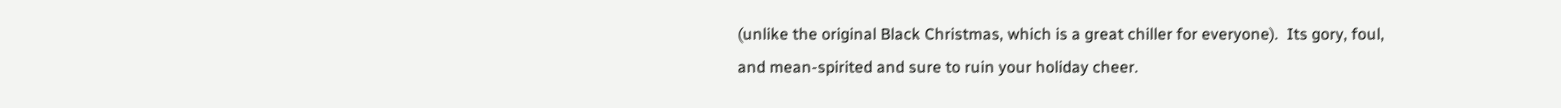(unlike the original Black Christmas, which is a great chiller for everyone).  Its gory, foul, and mean-spirited and sure to ruin your holiday cheer.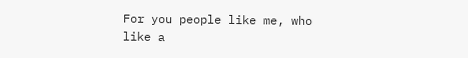For you people like me, who like a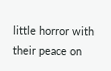little horror with their peace on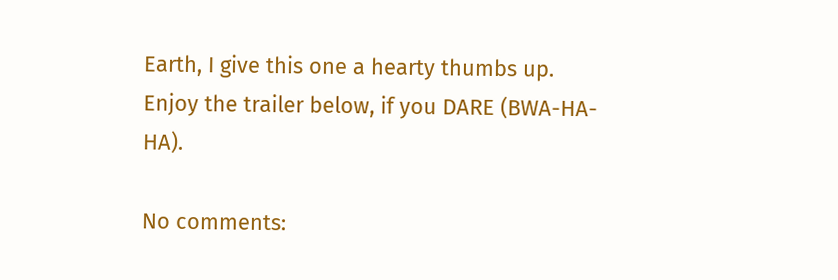Earth, I give this one a hearty thumbs up.  Enjoy the trailer below, if you DARE (BWA-HA-HA).

No comments: